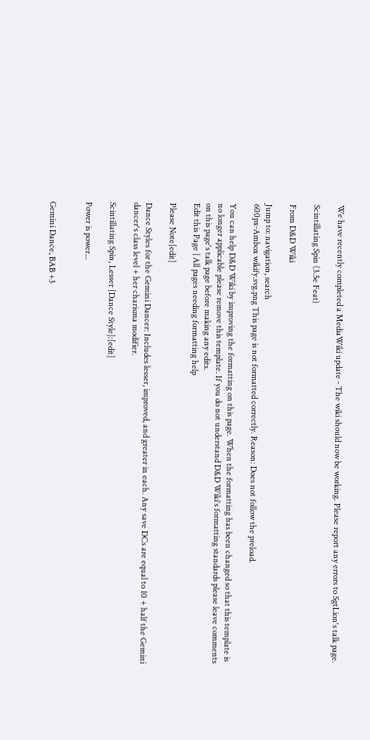We have recently completed a MediaWiki update - The wiki should now be working. Please report any errors to SgtLion's talk page.

Scintillating Spin (3.5e Feat)

From D&D Wiki

Jump to: navigation, search
600px-Ambox wikify.svg.png This page is not formatted correctly. Reason: Does not follow the preload.

You can help D&D Wiki by improving the formatting on this page. When the formatting has been changed so that this template is no longer applicable please remove this template. If you do not understand D&D Wiki's formatting standards please leave comments on this page's talk page before making any edits.
Edit this Page | All pages needing formatting help

Please Note[edit]

Dance Styles for the Gemini Dancer: Includes lesser, improved, and greater in each. Any save DCs are equal to 10 + half the Gemini dancer's class level + her charisma modifier.

Scintillating Spin, Lesser [Dance Style]:[edit]

Power is power...


Gemini Dance, BAB +3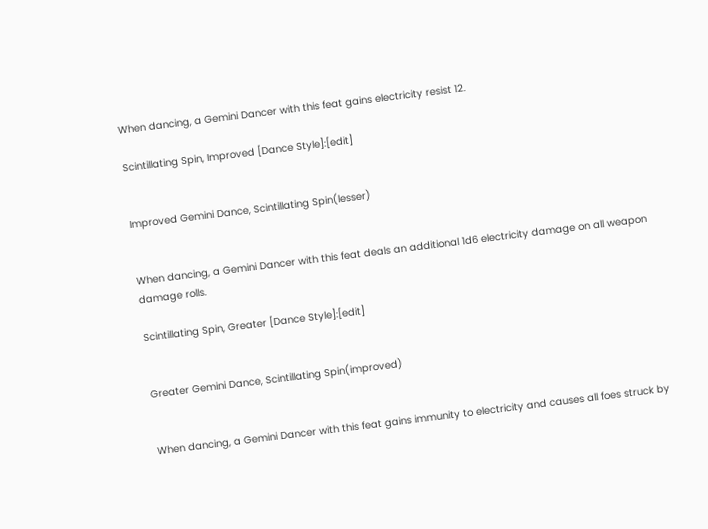When dancing, a Gemini Dancer with this feat gains electricity resist 12.

Scintillating Spin, Improved [Dance Style]:[edit]


Improved Gemini Dance, Scintillating Spin(lesser)


When dancing, a Gemini Dancer with this feat deals an additional 1d6 electricity damage on all weapon damage rolls.

Scintillating Spin, Greater [Dance Style]:[edit]


Greater Gemini Dance, Scintillating Spin(improved)


When dancing, a Gemini Dancer with this feat gains immunity to electricity and causes all foes struck by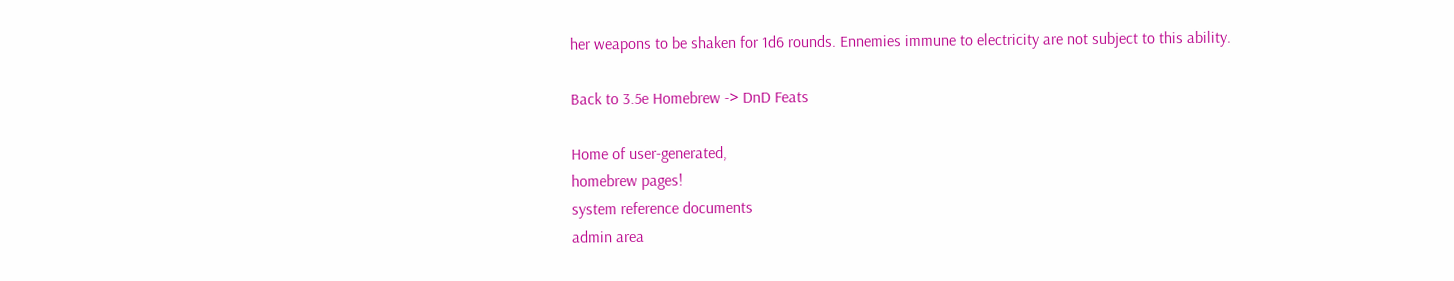her weapons to be shaken for 1d6 rounds. Ennemies immune to electricity are not subject to this ability.

Back to 3.5e Homebrew -> DnD Feats

Home of user-generated,
homebrew pages!
system reference documents
admin area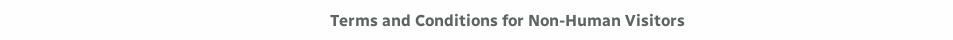Terms and Conditions for Non-Human Visitors